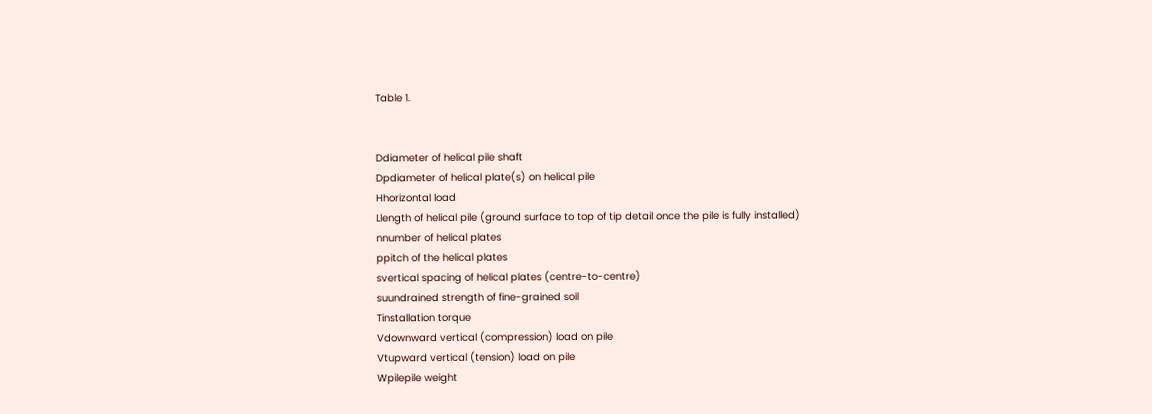Table 1.


Ddiameter of helical pile shaft
Dpdiameter of helical plate(s) on helical pile
Hhorizontal load
Llength of helical pile (ground surface to top of tip detail once the pile is fully installed)
nnumber of helical plates
ppitch of the helical plates
svertical spacing of helical plates (centre-to-centre)
suundrained strength of fine-grained soil
Tinstallation torque
Vdownward vertical (compression) load on pile
Vtupward vertical (tension) load on pile
Wpilepile weight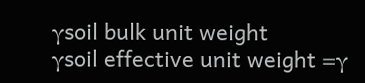γsoil bulk unit weight
γsoil effective unit weight =γ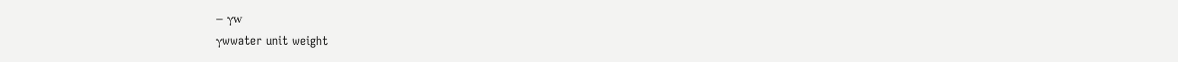− γw
γwwater unit weight